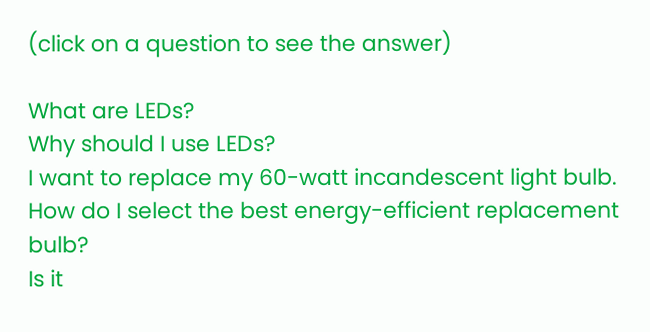(click on a question to see the answer)

What are LEDs?
Why should I use LEDs?
I want to replace my 60-watt incandescent light bulb. How do I select the best energy-efficient replacement bulb?
Is it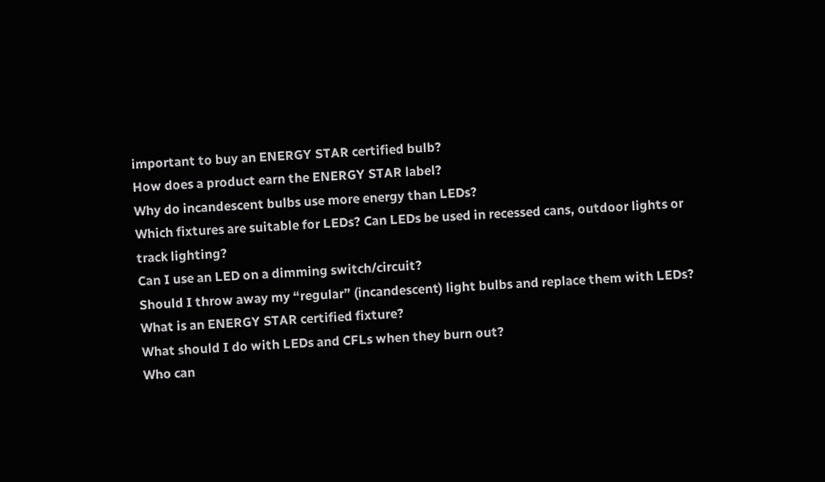important to buy an ENERGY STAR certified bulb?
How does a product earn the ENERGY STAR label?
Why do incandescent bulbs use more energy than LEDs?
Which fixtures are suitable for LEDs? Can LEDs be used in recessed cans, outdoor lights or track lighting?
Can I use an LED on a dimming switch/circuit?
Should I throw away my “regular” (incandescent) light bulbs and replace them with LEDs?
What is an ENERGY STAR certified fixture?
What should I do with LEDs and CFLs when they burn out?
Who can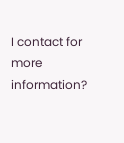I contact for more information?